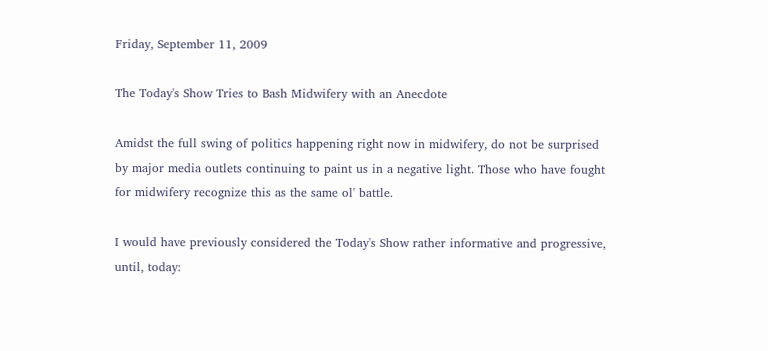Friday, September 11, 2009

The Today's Show Tries to Bash Midwifery with an Anecdote

Amidst the full swing of politics happening right now in midwifery, do not be surprised by major media outlets continuing to paint us in a negative light. Those who have fought for midwifery recognize this as the same ol' battle.

I would have previously considered the Today's Show rather informative and progressive, until, today: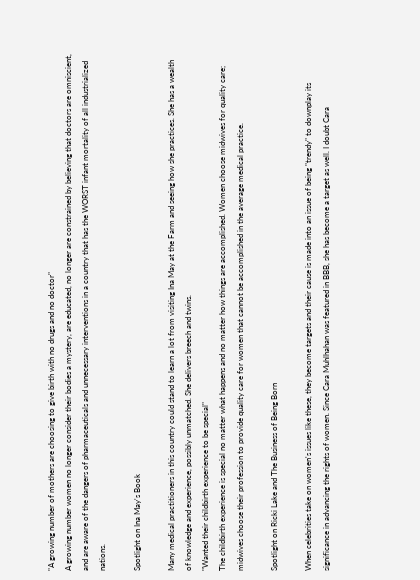"A growing number of mothers are choosing to give birth with no drugs and no doctor"
A growing number women no longer consider their bodies a mystery, are educated, no longer are constrained by believing that doctors are omniscient, and are aware of the dangers of pharmaceuticals and unnecessary interventions in a country that has the WORST infant mortality of all industrialized nations.

Spotlight on Ina May's Book

Many medical practitioners in this country could stand to learn a lot from visiting Ina May at the Farm and seeing how she practices. She has a wealth of knowledge and experience, possibly unmatched. She delivers breech and twins.
"Wanted their childbirth experience to be special"
The childbirth experience is special no matter what happens and no matter how things are accomplished. Women choose midwives for quality care; midwives choose their profession to provide quality care for women that cannot be accomplished in the average medical practice.

Spotlight on Ricki Lake and The Business of Being Born

When celebrities take on women's issues like these, they become targets and their cause is made into an issue of being "trendy" to downplay its significance in advancing the rights of women. Since Cara Muhlhahan was featured in BBB, she has become a target as well. I doubt Cara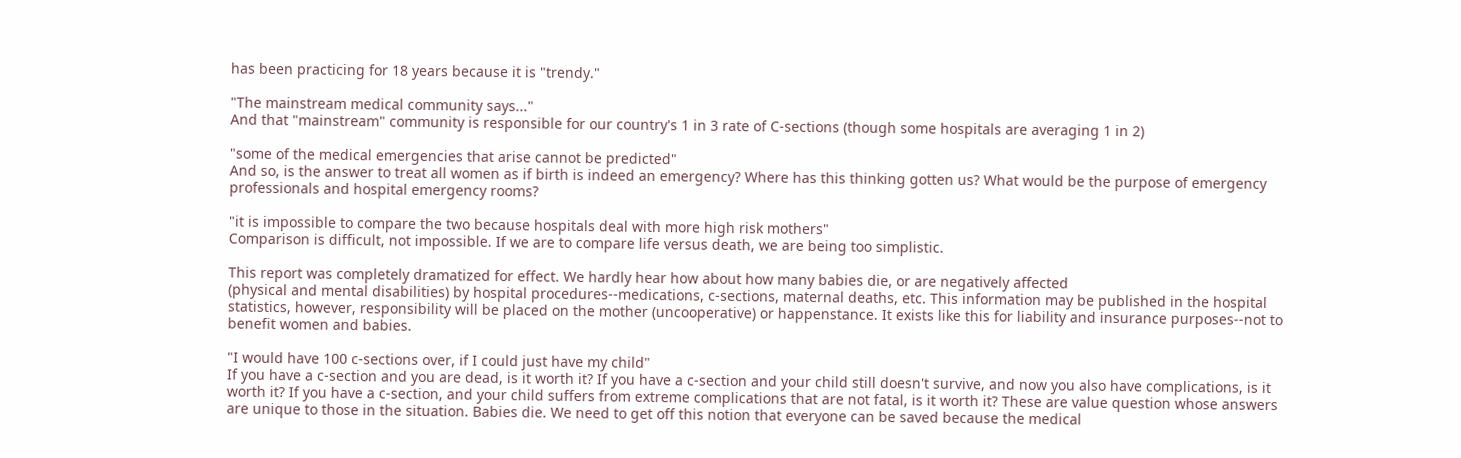has been practicing for 18 years because it is "trendy."

"The mainstream medical community says..."
And that "mainstream" community is responsible for our country's 1 in 3 rate of C-sections (though some hospitals are averaging 1 in 2)

"some of the medical emergencies that arise cannot be predicted"
And so, is the answer to treat all women as if birth is indeed an emergency? Where has this thinking gotten us? What would be the purpose of emergency professionals and hospital emergency rooms?

"it is impossible to compare the two because hospitals deal with more high risk mothers"
Comparison is difficult, not impossible. If we are to compare life versus death, we are being too simplistic.

This report was completely dramatized for effect. We hardly hear how about how many babies die, or are negatively affected
(physical and mental disabilities) by hospital procedures--medications, c-sections, maternal deaths, etc. This information may be published in the hospital statistics, however, responsibility will be placed on the mother (uncooperative) or happenstance. It exists like this for liability and insurance purposes--not to benefit women and babies.

"I would have 100 c-sections over, if I could just have my child"
If you have a c-section and you are dead, is it worth it? If you have a c-section and your child still doesn't survive, and now you also have complications, is it worth it? If you have a c-section, and your child suffers from extreme complications that are not fatal, is it worth it? These are value question whose answers are unique to those in the situation. Babies die. We need to get off this notion that everyone can be saved because the medical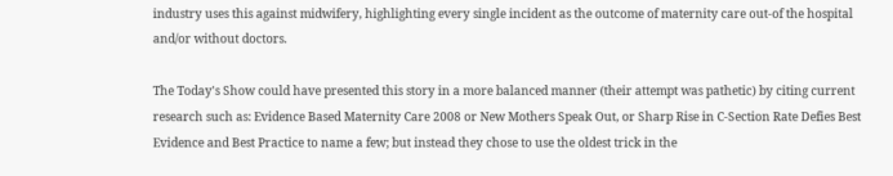industry uses this against midwifery, highlighting every single incident as the outcome of maternity care out-of the hospital and/or without doctors.

The Today's Show could have presented this story in a more balanced manner (their attempt was pathetic) by citing current research such as: Evidence Based Maternity Care 2008 or New Mothers Speak Out, or Sharp Rise in C-Section Rate Defies Best Evidence and Best Practice to name a few; but instead they chose to use the oldest trick in the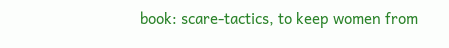book: scare-tactics, to keep women from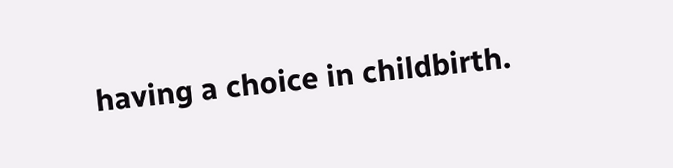having a choice in childbirth.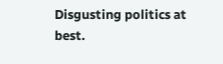Disgusting politics at best.